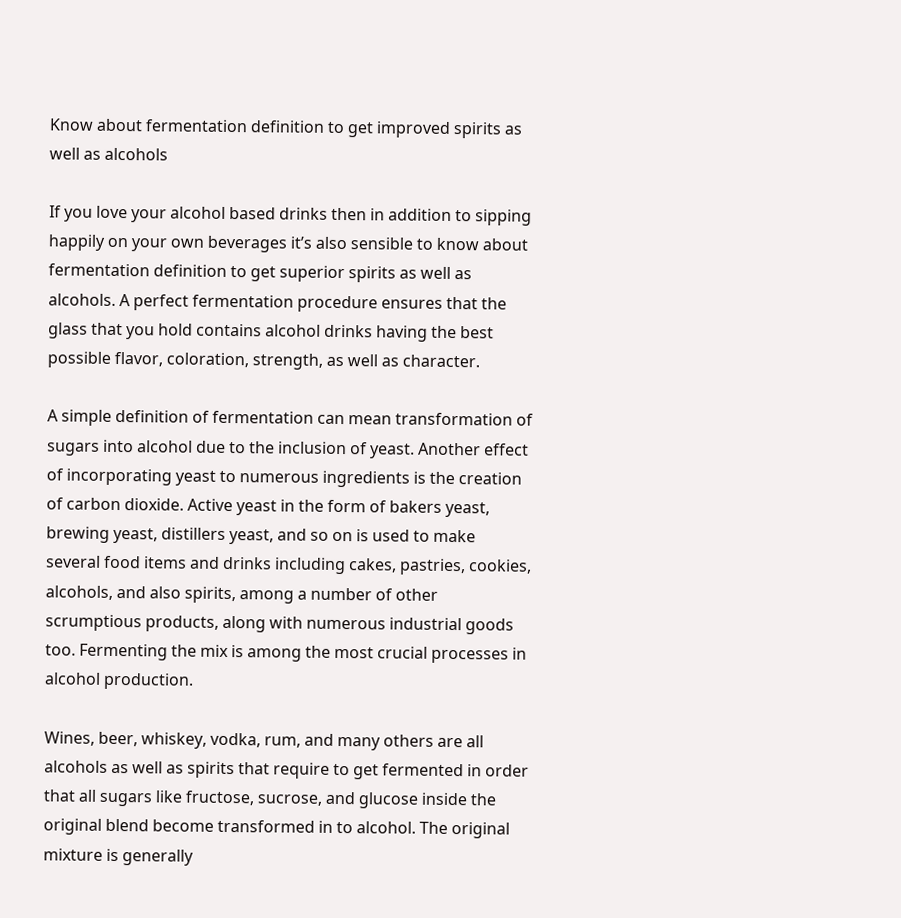Know about fermentation definition to get improved spirits as well as alcohols

If you love your alcohol based drinks then in addition to sipping happily on your own beverages it’s also sensible to know about fermentation definition to get superior spirits as well as alcohols. A perfect fermentation procedure ensures that the glass that you hold contains alcohol drinks having the best possible flavor, coloration, strength, as well as character.

A simple definition of fermentation can mean transformation of sugars into alcohol due to the inclusion of yeast. Another effect of incorporating yeast to numerous ingredients is the creation of carbon dioxide. Active yeast in the form of bakers yeast, brewing yeast, distillers yeast, and so on is used to make several food items and drinks including cakes, pastries, cookies, alcohols, and also spirits, among a number of other scrumptious products, along with numerous industrial goods too. Fermenting the mix is among the most crucial processes in alcohol production.

Wines, beer, whiskey, vodka, rum, and many others are all alcohols as well as spirits that require to get fermented in order that all sugars like fructose, sucrose, and glucose inside the original blend become transformed in to alcohol. The original mixture is generally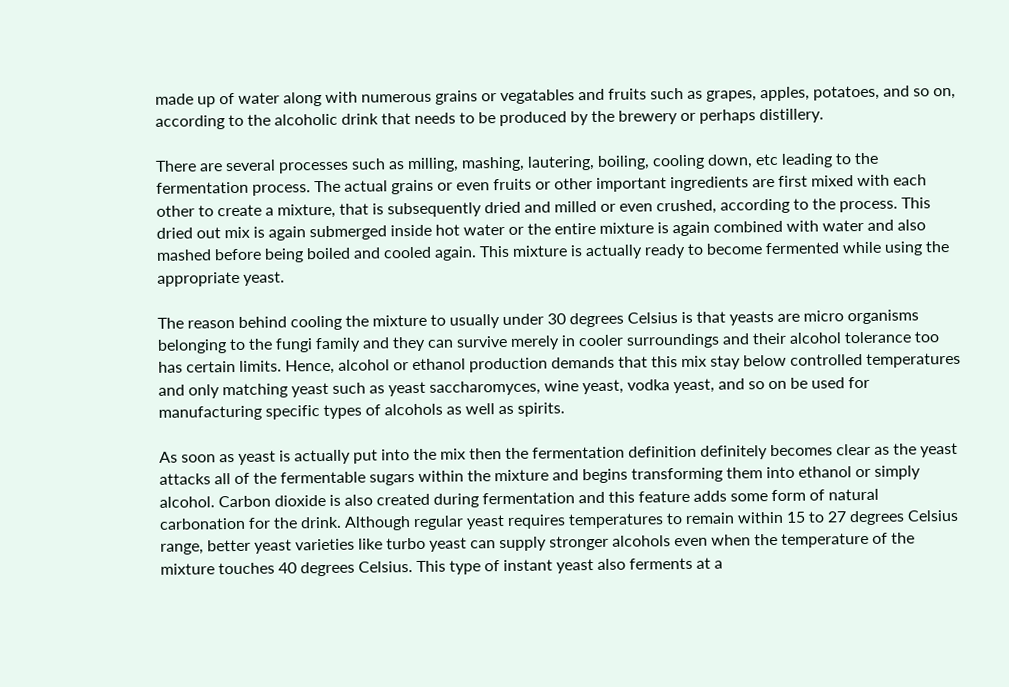made up of water along with numerous grains or vegatables and fruits such as grapes, apples, potatoes, and so on, according to the alcoholic drink that needs to be produced by the brewery or perhaps distillery.

There are several processes such as milling, mashing, lautering, boiling, cooling down, etc leading to the fermentation process. The actual grains or even fruits or other important ingredients are first mixed with each other to create a mixture, that is subsequently dried and milled or even crushed, according to the process. This dried out mix is again submerged inside hot water or the entire mixture is again combined with water and also mashed before being boiled and cooled again. This mixture is actually ready to become fermented while using the appropriate yeast.

The reason behind cooling the mixture to usually under 30 degrees Celsius is that yeasts are micro organisms belonging to the fungi family and they can survive merely in cooler surroundings and their alcohol tolerance too has certain limits. Hence, alcohol or ethanol production demands that this mix stay below controlled temperatures and only matching yeast such as yeast saccharomyces, wine yeast, vodka yeast, and so on be used for manufacturing specific types of alcohols as well as spirits.

As soon as yeast is actually put into the mix then the fermentation definition definitely becomes clear as the yeast attacks all of the fermentable sugars within the mixture and begins transforming them into ethanol or simply alcohol. Carbon dioxide is also created during fermentation and this feature adds some form of natural carbonation for the drink. Although regular yeast requires temperatures to remain within 15 to 27 degrees Celsius range, better yeast varieties like turbo yeast can supply stronger alcohols even when the temperature of the mixture touches 40 degrees Celsius. This type of instant yeast also ferments at a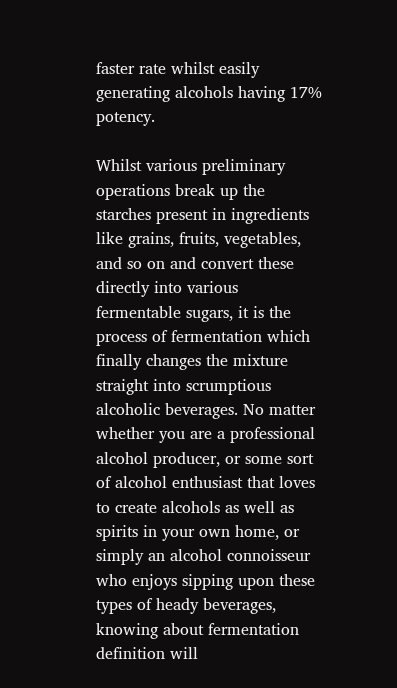faster rate whilst easily generating alcohols having 17% potency.

Whilst various preliminary operations break up the starches present in ingredients like grains, fruits, vegetables, and so on and convert these directly into various fermentable sugars, it is the process of fermentation which finally changes the mixture straight into scrumptious alcoholic beverages. No matter whether you are a professional alcohol producer, or some sort of alcohol enthusiast that loves to create alcohols as well as spirits in your own home, or simply an alcohol connoisseur who enjoys sipping upon these types of heady beverages, knowing about fermentation definition will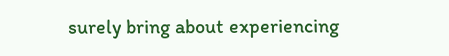surely bring about experiencing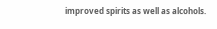improved spirits as well as alcohols.